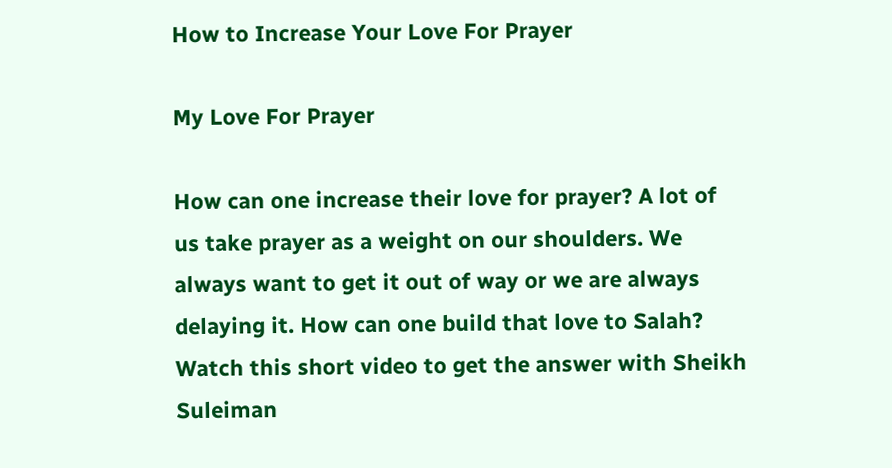How to Increase Your Love For Prayer

My Love For Prayer

How can one increase their love for prayer? A lot of us take prayer as a weight on our shoulders. We always want to get it out of way or we are always delaying it. How can one build that love to Salah? Watch this short video to get the answer with Sheikh Suleiman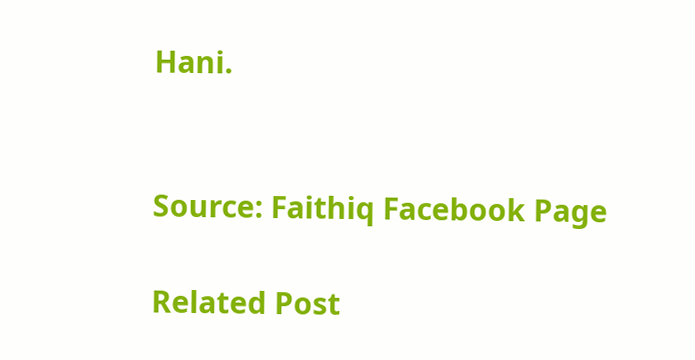Hani.


Source: Faithiq Facebook Page

Related Post